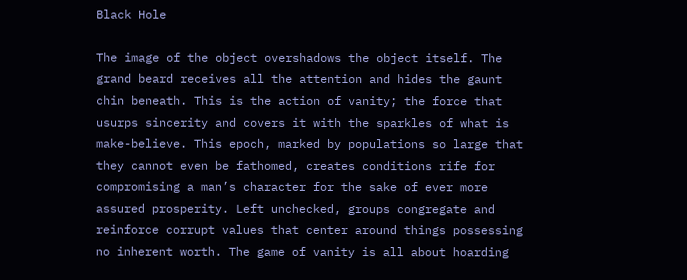Black Hole

The image of the object overshadows the object itself. The grand beard receives all the attention and hides the gaunt chin beneath. This is the action of vanity; the force that usurps sincerity and covers it with the sparkles of what is make-believe. This epoch, marked by populations so large that they cannot even be fathomed, creates conditions rife for compromising a man’s character for the sake of ever more assured prosperity. Left unchecked, groups congregate and reinforce corrupt values that center around things possessing no inherent worth. The game of vanity is all about hoarding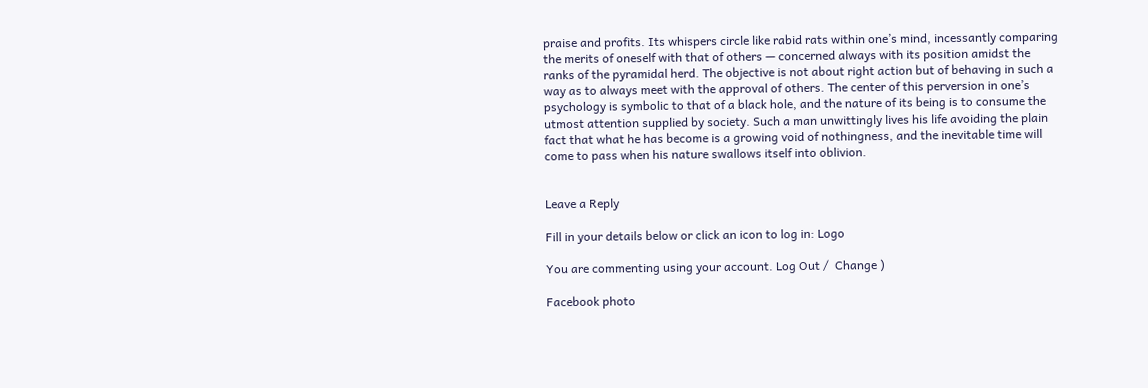praise and profits. Its whispers circle like rabid rats within one’s mind, incessantly comparing the merits of oneself with that of others — concerned always with its position amidst the ranks of the pyramidal herd. The objective is not about right action but of behaving in such a way as to always meet with the approval of others. The center of this perversion in one’s psychology is symbolic to that of a black hole, and the nature of its being is to consume the utmost attention supplied by society. Such a man unwittingly lives his life avoiding the plain fact that what he has become is a growing void of nothingness, and the inevitable time will come to pass when his nature swallows itself into oblivion.


Leave a Reply

Fill in your details below or click an icon to log in: Logo

You are commenting using your account. Log Out /  Change )

Facebook photo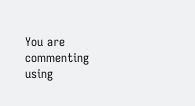You are commenting using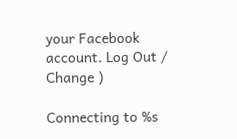your Facebook account. Log Out /  Change )

Connecting to %s